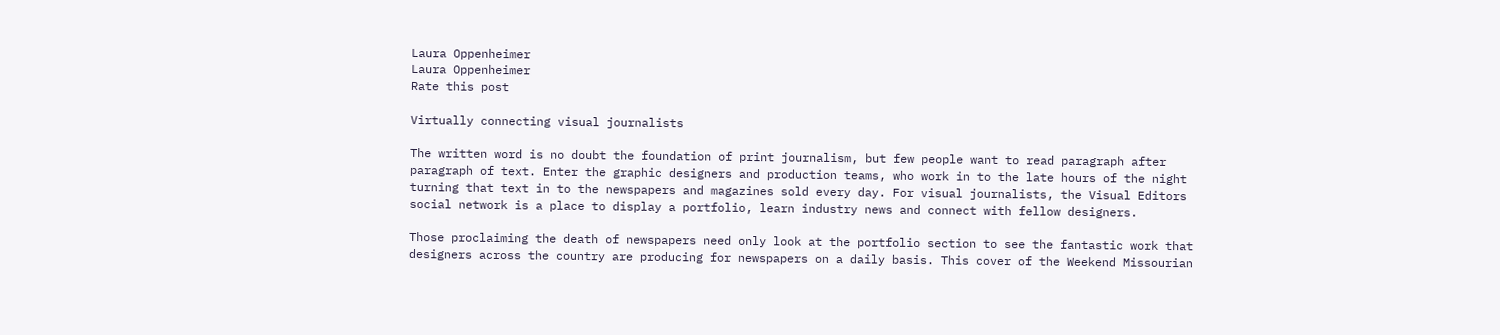Laura Oppenheimer
Laura Oppenheimer
Rate this post

Virtually connecting visual journalists

The written word is no doubt the foundation of print journalism, but few people want to read paragraph after paragraph of text. Enter the graphic designers and production teams, who work in to the late hours of the night turning that text in to the newspapers and magazines sold every day. For visual journalists, the Visual Editors social network is a place to display a portfolio, learn industry news and connect with fellow designers.

Those proclaiming the death of newspapers need only look at the portfolio section to see the fantastic work that designers across the country are producing for newspapers on a daily basis. This cover of the Weekend Missourian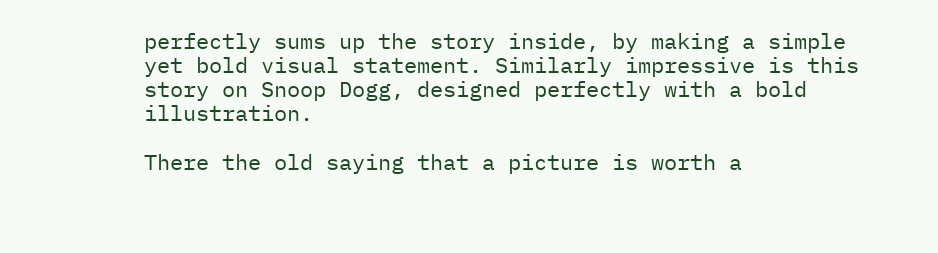perfectly sums up the story inside, by making a simple yet bold visual statement. Similarly impressive is this story on Snoop Dogg, designed perfectly with a bold illustration.

There the old saying that a picture is worth a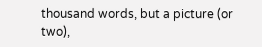thousand words, but a picture (or two),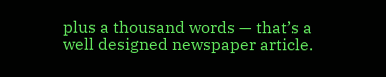plus a thousand words — that’s a well designed newspaper article.